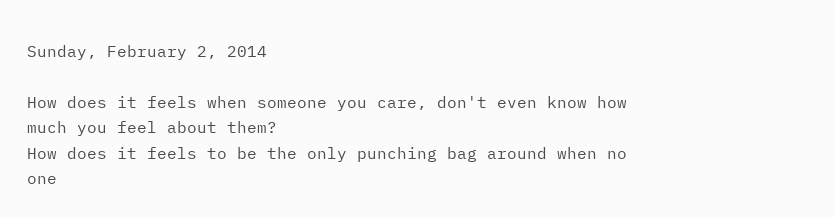Sunday, February 2, 2014

How does it feels when someone you care, don't even know how much you feel about them?
How does it feels to be the only punching bag around when no one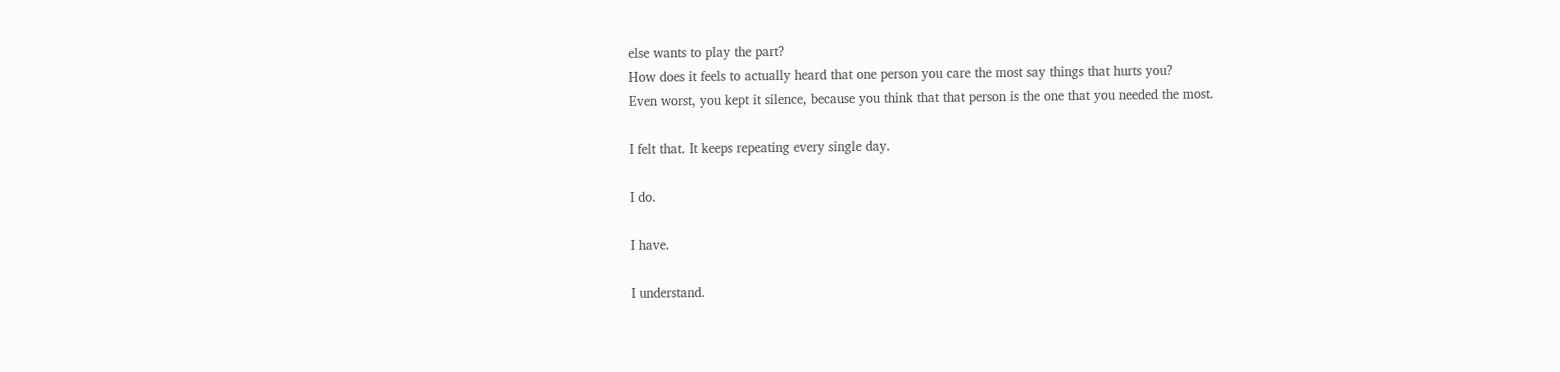else wants to play the part?
How does it feels to actually heard that one person you care the most say things that hurts you?
Even worst, you kept it silence, because you think that that person is the one that you needed the most.

I felt that. It keeps repeating every single day.

I do.

I have.

I understand.